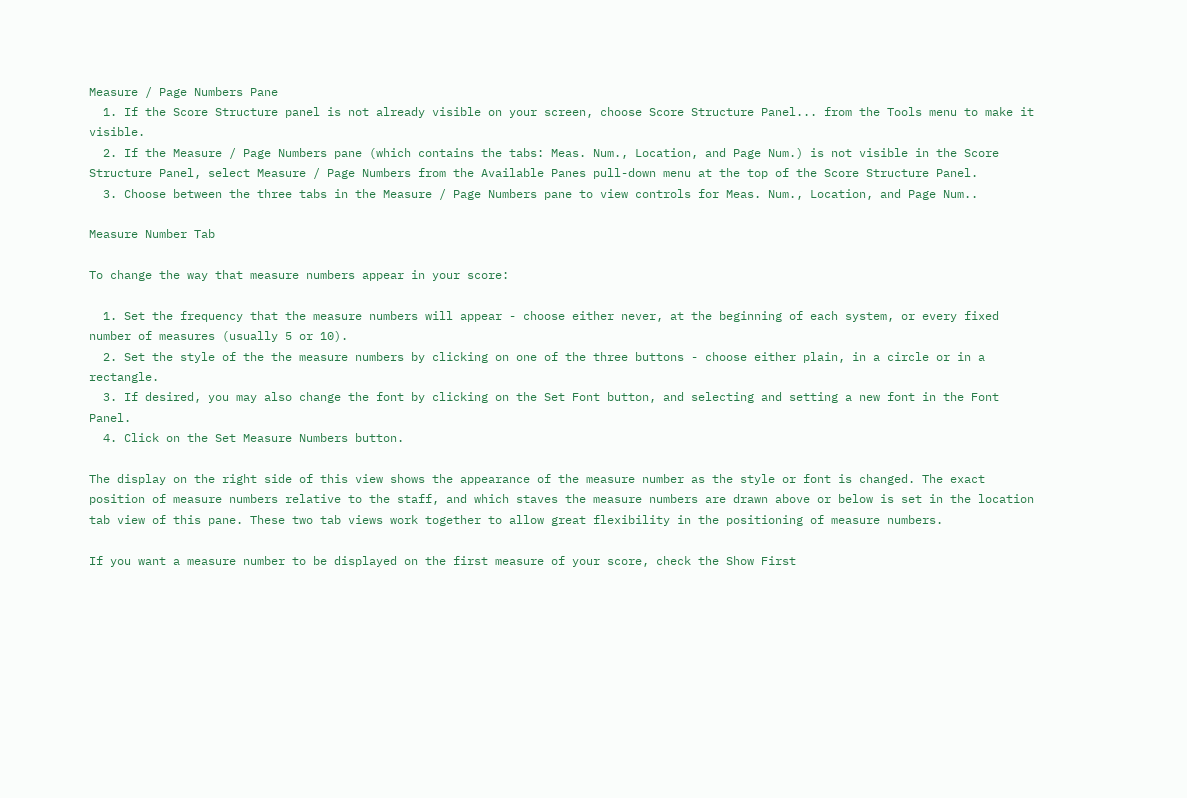Measure / Page Numbers Pane
  1. If the Score Structure panel is not already visible on your screen, choose Score Structure Panel... from the Tools menu to make it visible.
  2. If the Measure / Page Numbers pane (which contains the tabs: Meas. Num., Location, and Page Num.) is not visible in the Score Structure Panel, select Measure / Page Numbers from the Available Panes pull-down menu at the top of the Score Structure Panel.
  3. Choose between the three tabs in the Measure / Page Numbers pane to view controls for Meas. Num., Location, and Page Num..

Measure Number Tab

To change the way that measure numbers appear in your score:

  1. Set the frequency that the measure numbers will appear - choose either never, at the beginning of each system, or every fixed number of measures (usually 5 or 10).
  2. Set the style of the the measure numbers by clicking on one of the three buttons - choose either plain, in a circle or in a rectangle.
  3. If desired, you may also change the font by clicking on the Set Font button, and selecting and setting a new font in the Font Panel.
  4. Click on the Set Measure Numbers button.

The display on the right side of this view shows the appearance of the measure number as the style or font is changed. The exact position of measure numbers relative to the staff, and which staves the measure numbers are drawn above or below is set in the location tab view of this pane. These two tab views work together to allow great flexibility in the positioning of measure numbers.

If you want a measure number to be displayed on the first measure of your score, check the Show First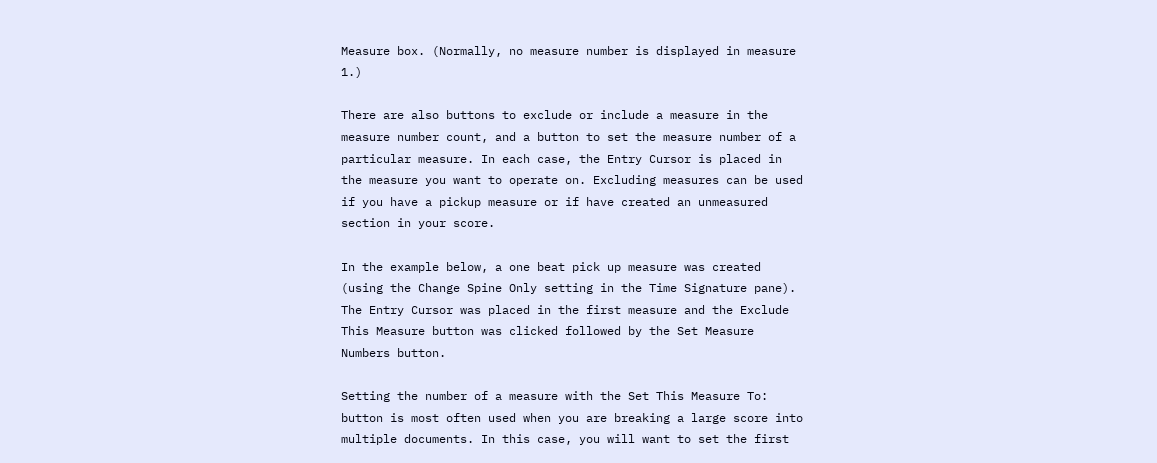Measure box. (Normally, no measure number is displayed in measure 1.)

There are also buttons to exclude or include a measure in the measure number count, and a button to set the measure number of a particular measure. In each case, the Entry Cursor is placed in the measure you want to operate on. Excluding measures can be used if you have a pickup measure or if have created an unmeasured section in your score.

In the example below, a one beat pick up measure was created (using the Change Spine Only setting in the Time Signature pane). The Entry Cursor was placed in the first measure and the Exclude This Measure button was clicked followed by the Set Measure Numbers button.

Setting the number of a measure with the Set This Measure To: button is most often used when you are breaking a large score into multiple documents. In this case, you will want to set the first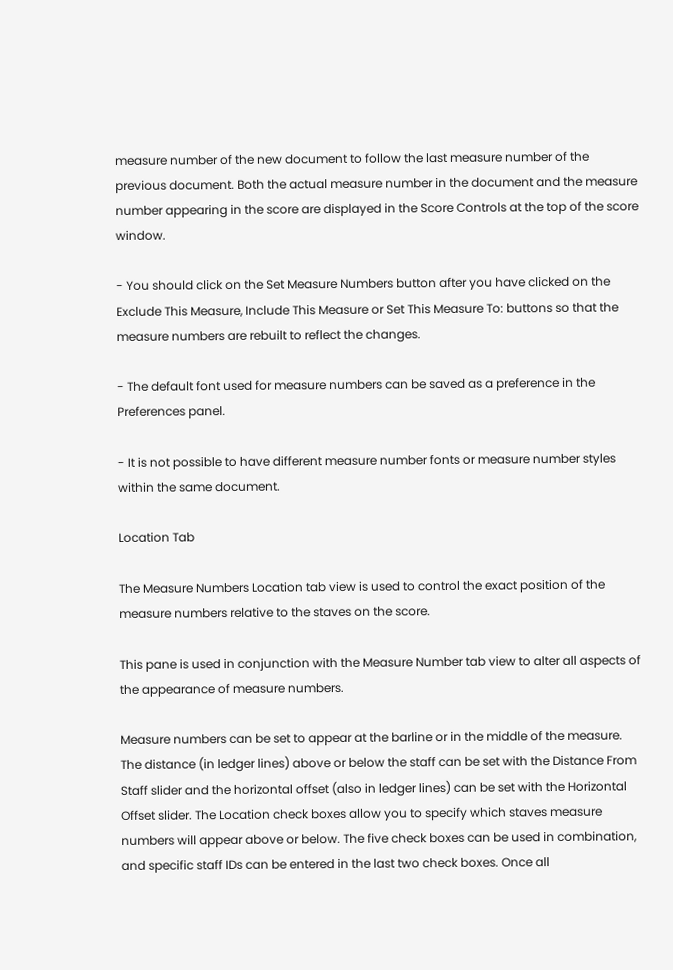measure number of the new document to follow the last measure number of the previous document. Both the actual measure number in the document and the measure number appearing in the score are displayed in the Score Controls at the top of the score window.

- You should click on the Set Measure Numbers button after you have clicked on the Exclude This Measure, Include This Measure or Set This Measure To: buttons so that the measure numbers are rebuilt to reflect the changes.

- The default font used for measure numbers can be saved as a preference in the Preferences panel.

- It is not possible to have different measure number fonts or measure number styles within the same document.

Location Tab

The Measure Numbers Location tab view is used to control the exact position of the measure numbers relative to the staves on the score.

This pane is used in conjunction with the Measure Number tab view to alter all aspects of the appearance of measure numbers.

Measure numbers can be set to appear at the barline or in the middle of the measure. The distance (in ledger lines) above or below the staff can be set with the Distance From Staff slider and the horizontal offset (also in ledger lines) can be set with the Horizontal Offset slider. The Location check boxes allow you to specify which staves measure numbers will appear above or below. The five check boxes can be used in combination, and specific staff IDs can be entered in the last two check boxes. Once all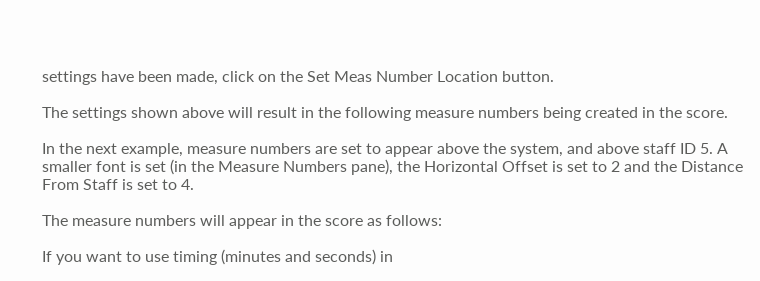settings have been made, click on the Set Meas Number Location button.

The settings shown above will result in the following measure numbers being created in the score.

In the next example, measure numbers are set to appear above the system, and above staff ID 5. A smaller font is set (in the Measure Numbers pane), the Horizontal Offset is set to 2 and the Distance From Staff is set to 4.

The measure numbers will appear in the score as follows:

If you want to use timing (minutes and seconds) in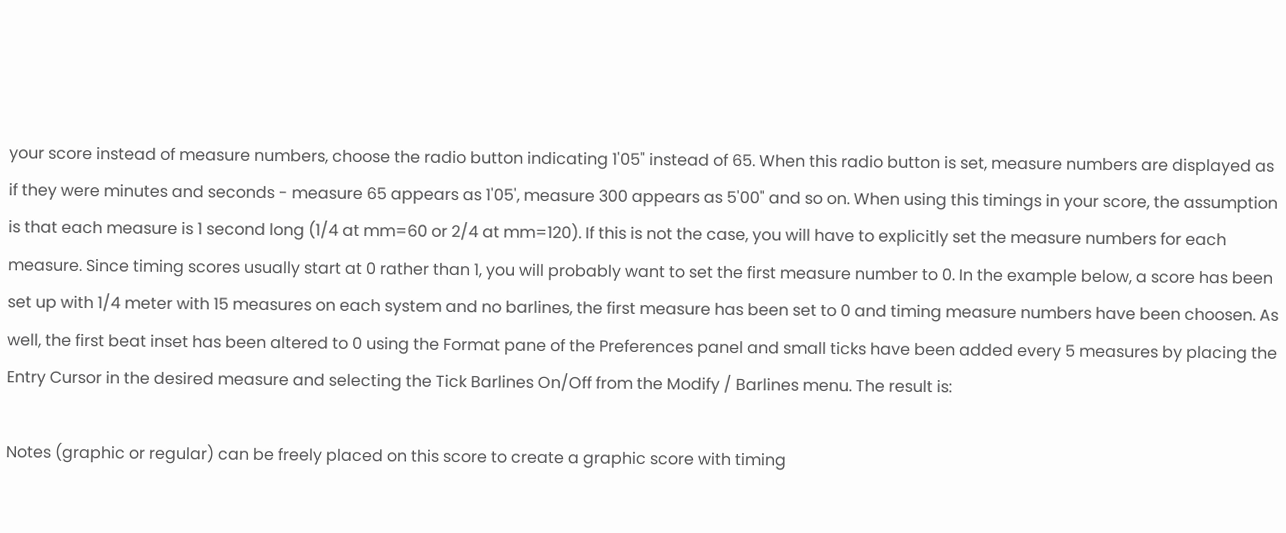your score instead of measure numbers, choose the radio button indicating 1'05" instead of 65. When this radio button is set, measure numbers are displayed as if they were minutes and seconds - measure 65 appears as 1'05', measure 300 appears as 5'00" and so on. When using this timings in your score, the assumption is that each measure is 1 second long (1/4 at mm=60 or 2/4 at mm=120). If this is not the case, you will have to explicitly set the measure numbers for each measure. Since timing scores usually start at 0 rather than 1, you will probably want to set the first measure number to 0. In the example below, a score has been set up with 1/4 meter with 15 measures on each system and no barlines, the first measure has been set to 0 and timing measure numbers have been choosen. As well, the first beat inset has been altered to 0 using the Format pane of the Preferences panel and small ticks have been added every 5 measures by placing the Entry Cursor in the desired measure and selecting the Tick Barlines On/Off from the Modify / Barlines menu. The result is:

Notes (graphic or regular) can be freely placed on this score to create a graphic score with timing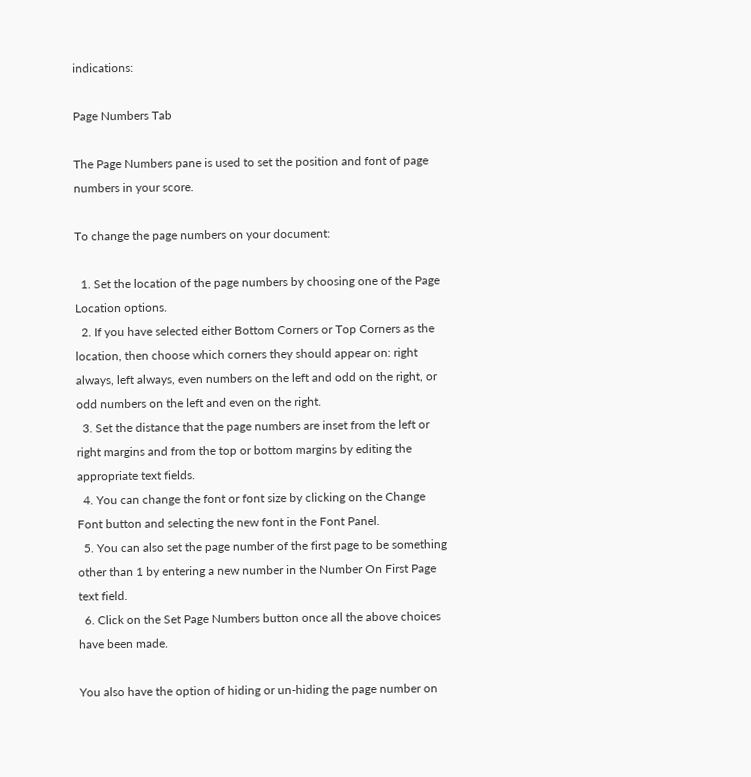indications:

Page Numbers Tab

The Page Numbers pane is used to set the position and font of page numbers in your score.

To change the page numbers on your document:

  1. Set the location of the page numbers by choosing one of the Page Location options.
  2. If you have selected either Bottom Corners or Top Corners as the location, then choose which corners they should appear on: right always, left always, even numbers on the left and odd on the right, or odd numbers on the left and even on the right.
  3. Set the distance that the page numbers are inset from the left or right margins and from the top or bottom margins by editing the appropriate text fields.
  4. You can change the font or font size by clicking on the Change Font button and selecting the new font in the Font Panel.
  5. You can also set the page number of the first page to be something other than 1 by entering a new number in the Number On First Page text field.
  6. Click on the Set Page Numbers button once all the above choices have been made.

You also have the option of hiding or un-hiding the page number on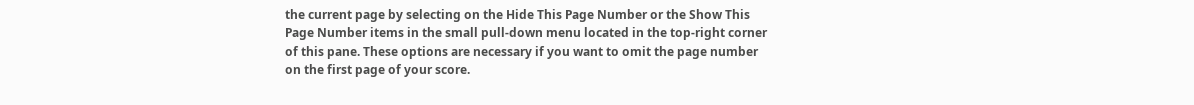the current page by selecting on the Hide This Page Number or the Show This Page Number items in the small pull-down menu located in the top-right corner of this pane. These options are necessary if you want to omit the page number on the first page of your score.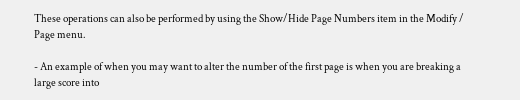These operations can also be performed by using the Show/Hide Page Numbers item in the Modify / Page menu.

- An example of when you may want to alter the number of the first page is when you are breaking a large score into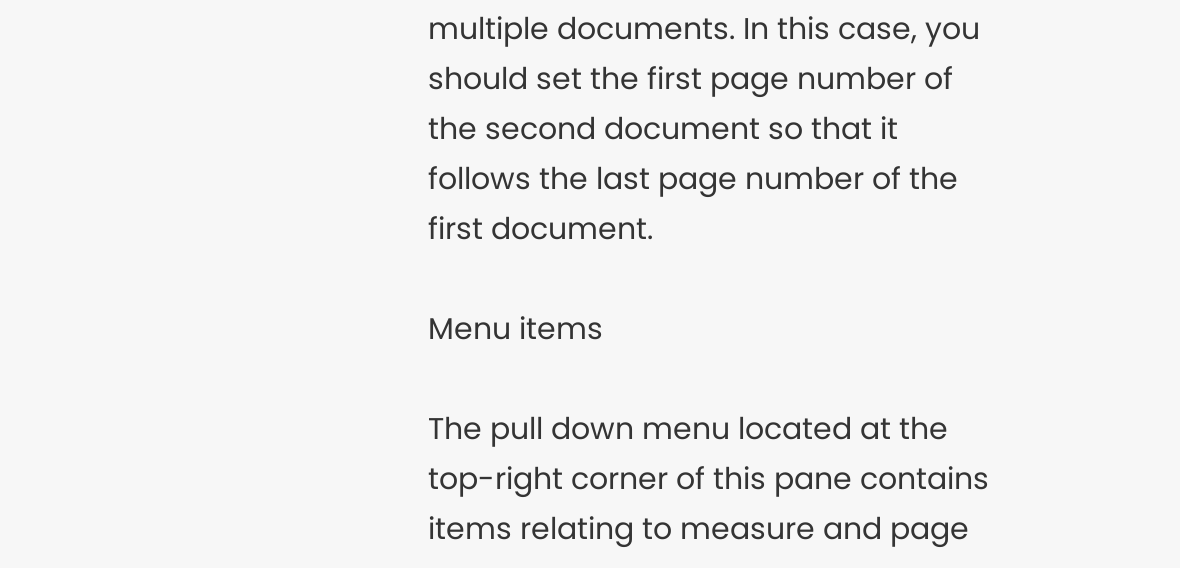multiple documents. In this case, you should set the first page number of the second document so that it follows the last page number of the first document.

Menu items

The pull down menu located at the top-right corner of this pane contains items relating to measure and page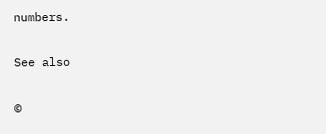numbers.

See also

©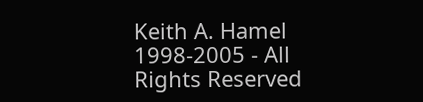Keith A. Hamel 1998-2005 - All Rights Reserved